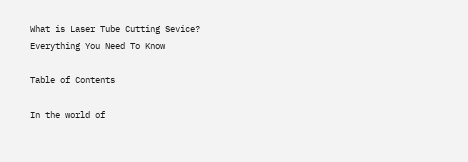What is Laser Tube Cutting Sevice? Everything You Need To Know

Table of Contents

In the world of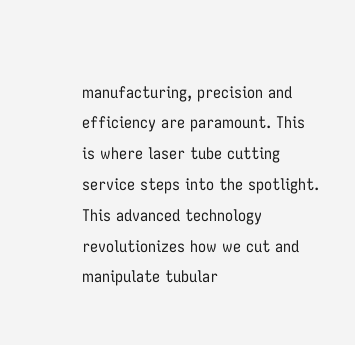manufacturing, precision and efficiency are paramount. This is where laser tube cutting service steps into the spotlight. This advanced technology revolutionizes how we cut and manipulate tubular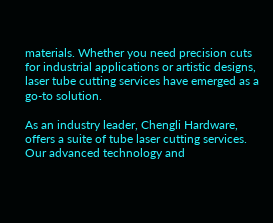materials. Whether you need precision cuts for industrial applications or artistic designs, laser tube cutting services have emerged as a go-to solution.

As an industry leader, Chengli Hardware, offers a suite of tube laser cutting services. Our advanced technology and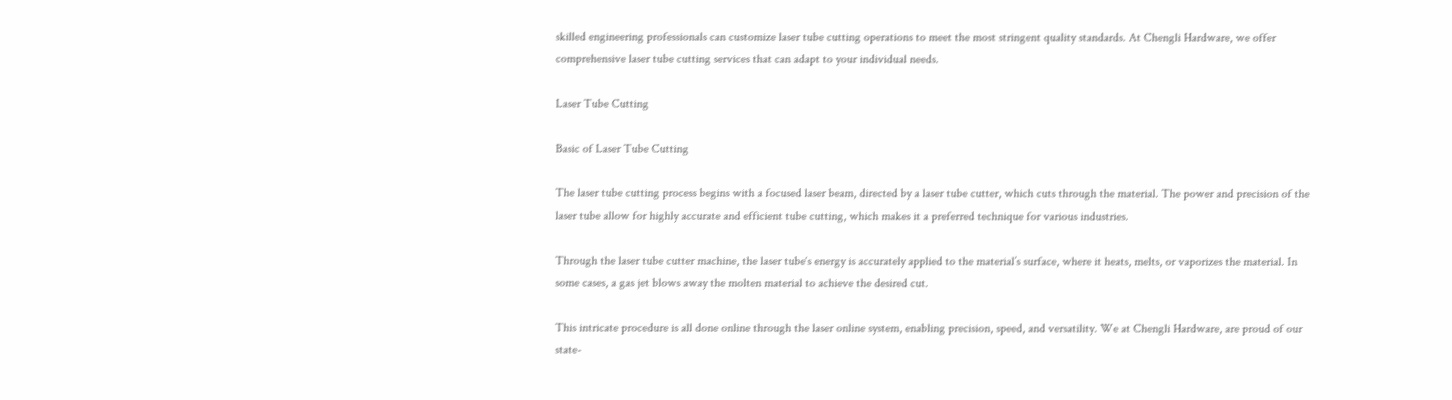skilled engineering professionals can customize laser tube cutting operations to meet the most stringent quality standards. At Chengli Hardware, we offer comprehensive laser tube cutting services that can adapt to your individual needs.

Laser Tube Cutting

Basic of Laser Tube Cutting

The laser tube cutting process begins with a focused laser beam, directed by a laser tube cutter, which cuts through the material. The power and precision of the laser tube allow for highly accurate and efficient tube cutting, which makes it a preferred technique for various industries.

Through the laser tube cutter machine, the laser tube‘s energy is accurately applied to the material’s surface, where it heats, melts, or vaporizes the material. In some cases, a gas jet blows away the molten material to achieve the desired cut.

This intricate procedure is all done online through the laser online system, enabling precision, speed, and versatility. We at Chengli Hardware, are proud of our state-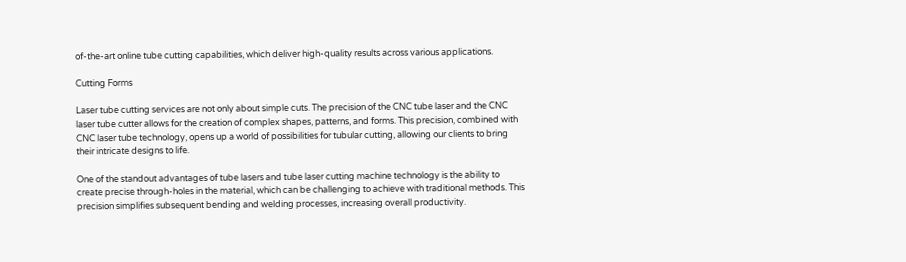of-the-art online tube cutting capabilities, which deliver high-quality results across various applications.

Cutting Forms

Laser tube cutting services are not only about simple cuts. The precision of the CNC tube laser and the CNC laser tube cutter allows for the creation of complex shapes, patterns, and forms. This precision, combined with CNC laser tube technology, opens up a world of possibilities for tubular cutting, allowing our clients to bring their intricate designs to life.

One of the standout advantages of tube lasers and tube laser cutting machine technology is the ability to create precise through-holes in the material, which can be challenging to achieve with traditional methods. This precision simplifies subsequent bending and welding processes, increasing overall productivity.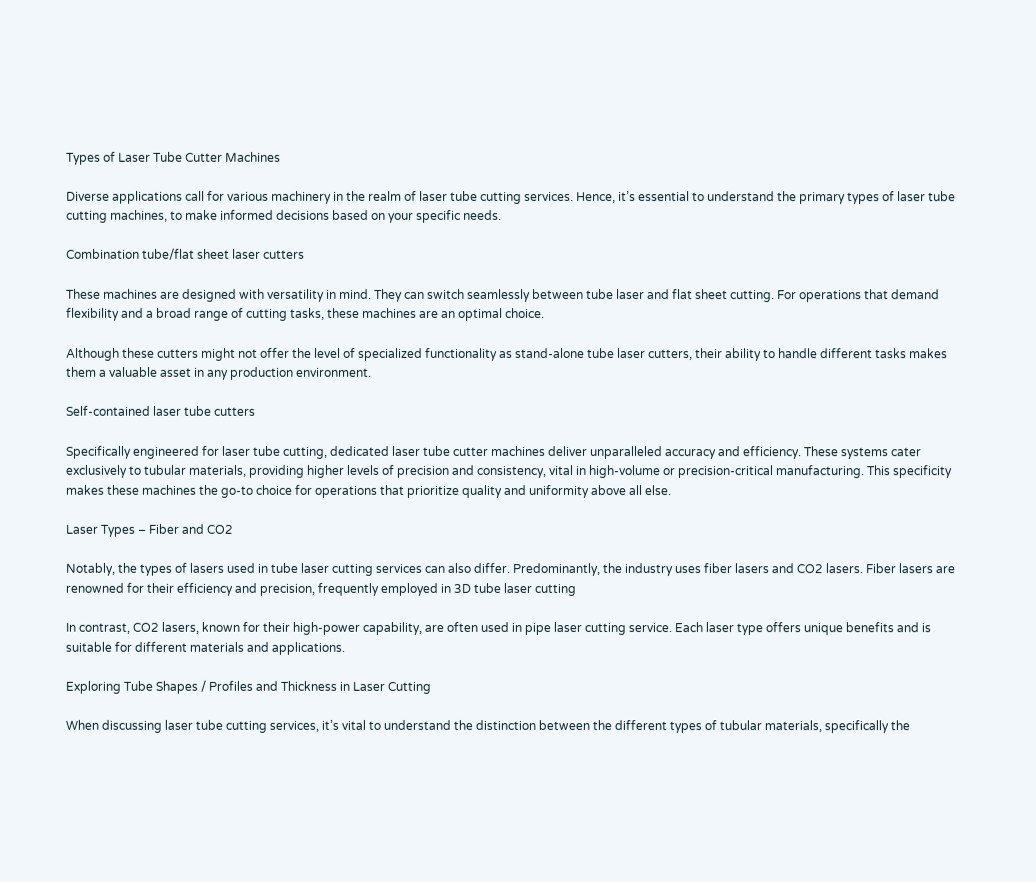Types of Laser Tube Cutter Machines

Diverse applications call for various machinery in the realm of laser tube cutting services. Hence, it’s essential to understand the primary types of laser tube cutting machines, to make informed decisions based on your specific needs.

Combination tube/flat sheet laser cutters

These machines are designed with versatility in mind. They can switch seamlessly between tube laser and flat sheet cutting. For operations that demand flexibility and a broad range of cutting tasks, these machines are an optimal choice.

Although these cutters might not offer the level of specialized functionality as stand-alone tube laser cutters, their ability to handle different tasks makes them a valuable asset in any production environment.

Self-contained laser tube cutters

Specifically engineered for laser tube cutting, dedicated laser tube cutter machines deliver unparalleled accuracy and efficiency. These systems cater exclusively to tubular materials, providing higher levels of precision and consistency, vital in high-volume or precision-critical manufacturing. This specificity makes these machines the go-to choice for operations that prioritize quality and uniformity above all else.

Laser Types – Fiber and CO2

Notably, the types of lasers used in tube laser cutting services can also differ. Predominantly, the industry uses fiber lasers and CO2 lasers. Fiber lasers are renowned for their efficiency and precision, frequently employed in 3D tube laser cutting

In contrast, CO2 lasers, known for their high-power capability, are often used in pipe laser cutting service. Each laser type offers unique benefits and is suitable for different materials and applications.

Exploring Tube Shapes / Profiles and Thickness in Laser Cutting

When discussing laser tube cutting services, it’s vital to understand the distinction between the different types of tubular materials, specifically the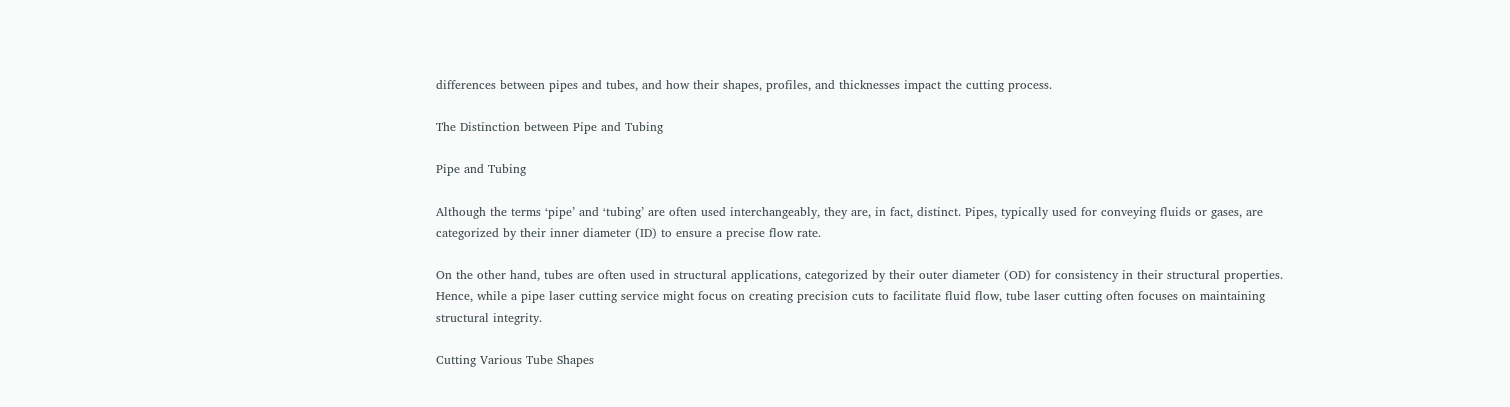differences between pipes and tubes, and how their shapes, profiles, and thicknesses impact the cutting process.

The Distinction between Pipe and Tubing

Pipe and Tubing

Although the terms ‘pipe’ and ‘tubing’ are often used interchangeably, they are, in fact, distinct. Pipes, typically used for conveying fluids or gases, are categorized by their inner diameter (ID) to ensure a precise flow rate.

On the other hand, tubes are often used in structural applications, categorized by their outer diameter (OD) for consistency in their structural properties. Hence, while a pipe laser cutting service might focus on creating precision cuts to facilitate fluid flow, tube laser cutting often focuses on maintaining structural integrity.

Cutting Various Tube Shapes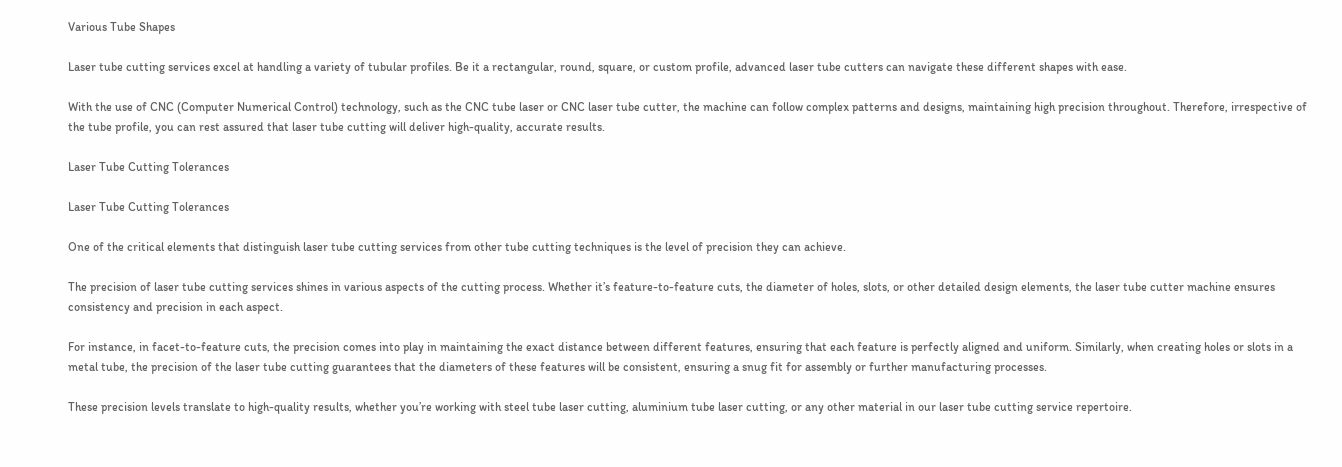Various Tube Shapes

Laser tube cutting services excel at handling a variety of tubular profiles. Be it a rectangular, round, square, or custom profile, advanced laser tube cutters can navigate these different shapes with ease.

With the use of CNC (Computer Numerical Control) technology, such as the CNC tube laser or CNC laser tube cutter, the machine can follow complex patterns and designs, maintaining high precision throughout. Therefore, irrespective of the tube profile, you can rest assured that laser tube cutting will deliver high-quality, accurate results.

Laser Tube Cutting Tolerances

Laser Tube Cutting Tolerances

One of the critical elements that distinguish laser tube cutting services from other tube cutting techniques is the level of precision they can achieve.

The precision of laser tube cutting services shines in various aspects of the cutting process. Whether it’s feature-to-feature cuts, the diameter of holes, slots, or other detailed design elements, the laser tube cutter machine ensures consistency and precision in each aspect.

For instance, in facet-to-feature cuts, the precision comes into play in maintaining the exact distance between different features, ensuring that each feature is perfectly aligned and uniform. Similarly, when creating holes or slots in a metal tube, the precision of the laser tube cutting guarantees that the diameters of these features will be consistent, ensuring a snug fit for assembly or further manufacturing processes.

These precision levels translate to high-quality results, whether you’re working with steel tube laser cutting, aluminium tube laser cutting, or any other material in our laser tube cutting service repertoire.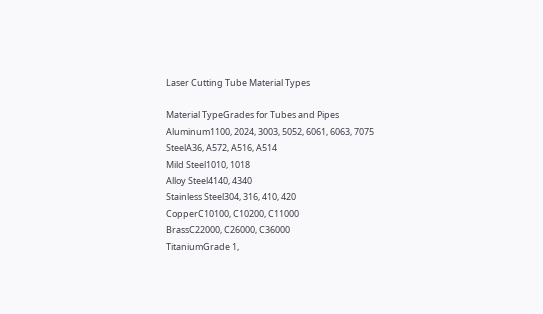Laser Cutting Tube Material Types

Material TypeGrades for Tubes and Pipes
Aluminum1100, 2024, 3003, 5052, 6061, 6063, 7075
SteelA36, A572, A516, A514
Mild Steel1010, 1018
Alloy Steel4140, 4340
Stainless Steel304, 316, 410, 420
CopperC10100, C10200, C11000
BrassC22000, C26000, C36000
TitaniumGrade 1,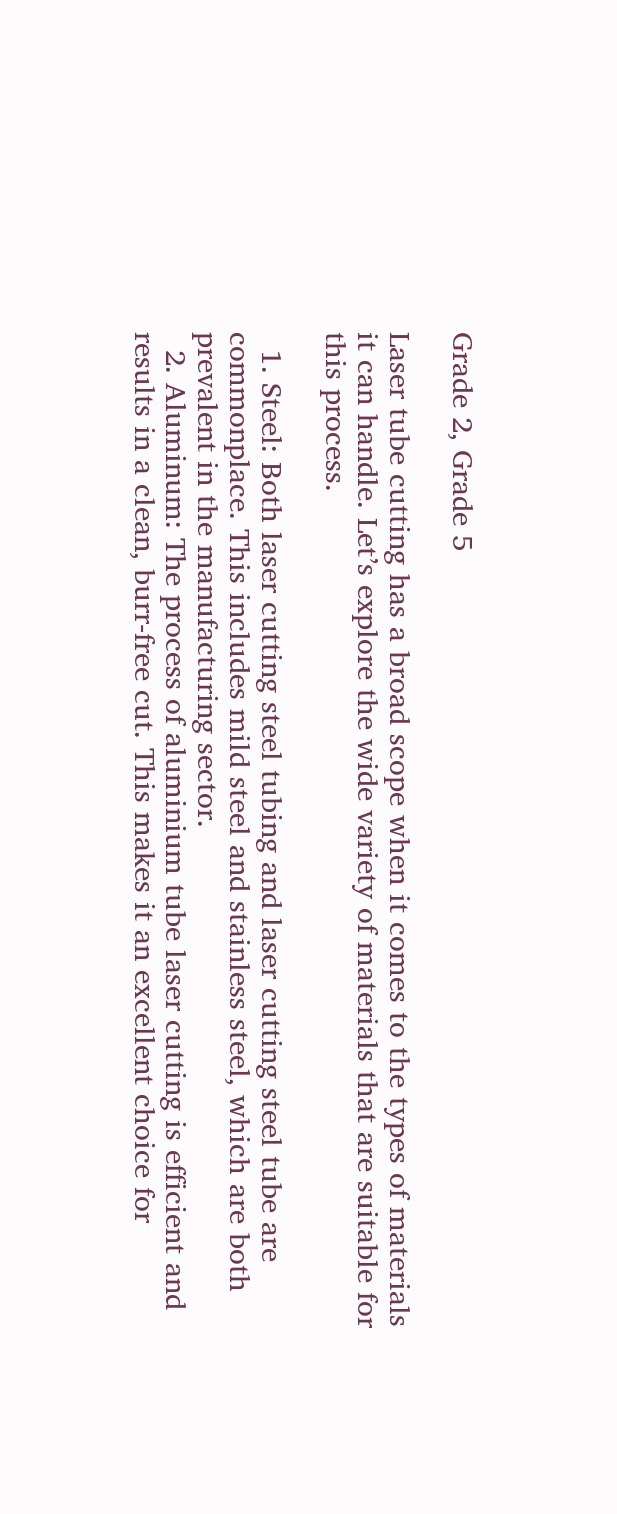Grade 2, Grade 5

Laser tube cutting has a broad scope when it comes to the types of materials it can handle. Let’s explore the wide variety of materials that are suitable for this process.

  1. Steel: Both laser cutting steel tubing and laser cutting steel tube are commonplace. This includes mild steel and stainless steel, which are both prevalent in the manufacturing sector.
  2. Aluminum: The process of aluminium tube laser cutting is efficient and results in a clean, burr-free cut. This makes it an excellent choice for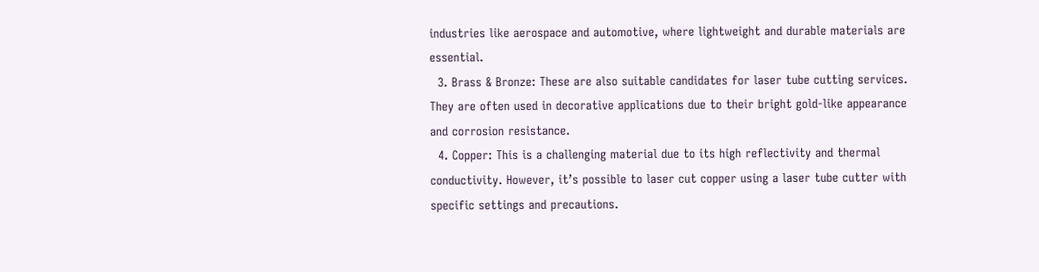industries like aerospace and automotive, where lightweight and durable materials are essential.
  3. Brass & Bronze: These are also suitable candidates for laser tube cutting services. They are often used in decorative applications due to their bright gold-like appearance and corrosion resistance.
  4. Copper: This is a challenging material due to its high reflectivity and thermal conductivity. However, it’s possible to laser cut copper using a laser tube cutter with specific settings and precautions.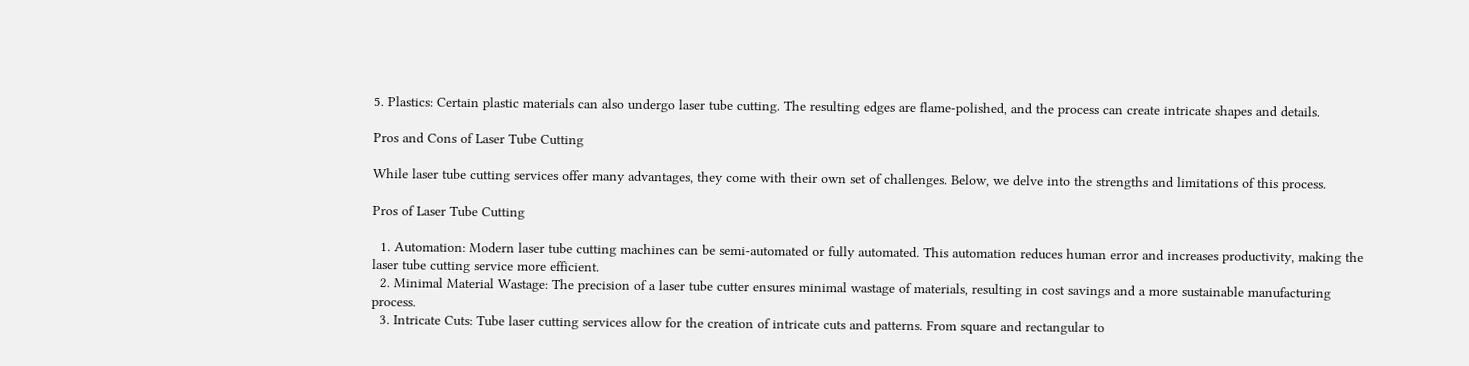5. Plastics: Certain plastic materials can also undergo laser tube cutting. The resulting edges are flame-polished, and the process can create intricate shapes and details.

Pros and Cons of Laser Tube Cutting

While laser tube cutting services offer many advantages, they come with their own set of challenges. Below, we delve into the strengths and limitations of this process.

Pros of Laser Tube Cutting

  1. Automation: Modern laser tube cutting machines can be semi-automated or fully automated. This automation reduces human error and increases productivity, making the laser tube cutting service more efficient.
  2. Minimal Material Wastage: The precision of a laser tube cutter ensures minimal wastage of materials, resulting in cost savings and a more sustainable manufacturing process.
  3. Intricate Cuts: Tube laser cutting services allow for the creation of intricate cuts and patterns. From square and rectangular to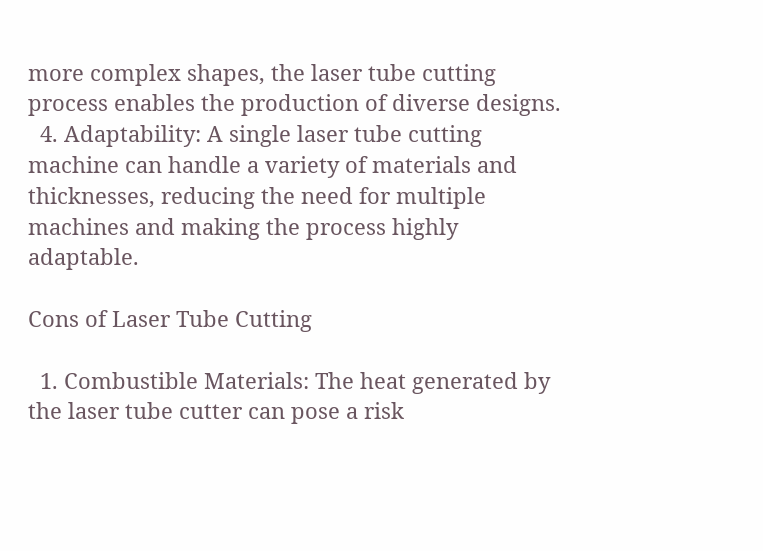more complex shapes, the laser tube cutting process enables the production of diverse designs.
  4. Adaptability: A single laser tube cutting machine can handle a variety of materials and thicknesses, reducing the need for multiple machines and making the process highly adaptable.

Cons of Laser Tube Cutting

  1. Combustible Materials: The heat generated by the laser tube cutter can pose a risk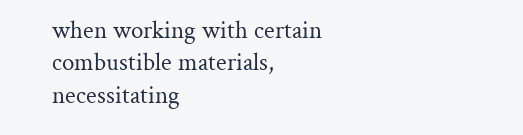when working with certain combustible materials, necessitating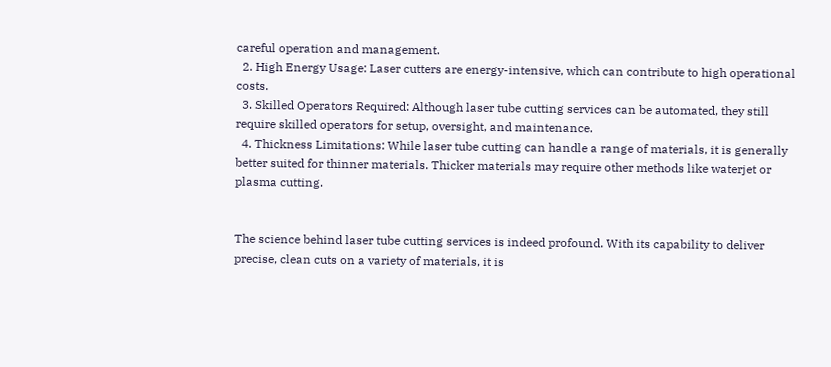careful operation and management.
  2. High Energy Usage: Laser cutters are energy-intensive, which can contribute to high operational costs.
  3. Skilled Operators Required: Although laser tube cutting services can be automated, they still require skilled operators for setup, oversight, and maintenance.
  4. Thickness Limitations: While laser tube cutting can handle a range of materials, it is generally better suited for thinner materials. Thicker materials may require other methods like waterjet or plasma cutting.


The science behind laser tube cutting services is indeed profound. With its capability to deliver precise, clean cuts on a variety of materials, it is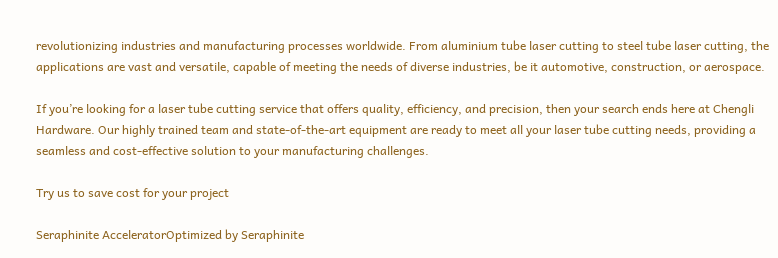revolutionizing industries and manufacturing processes worldwide. From aluminium tube laser cutting to steel tube laser cutting, the applications are vast and versatile, capable of meeting the needs of diverse industries, be it automotive, construction, or aerospace.

If you’re looking for a laser tube cutting service that offers quality, efficiency, and precision, then your search ends here at Chengli Hardware. Our highly trained team and state-of-the-art equipment are ready to meet all your laser tube cutting needs, providing a seamless and cost-effective solution to your manufacturing challenges.

Try us to save cost for your project

Seraphinite AcceleratorOptimized by Seraphinite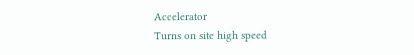Accelerator
Turns on site high speed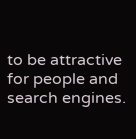to be attractive for people and search engines.